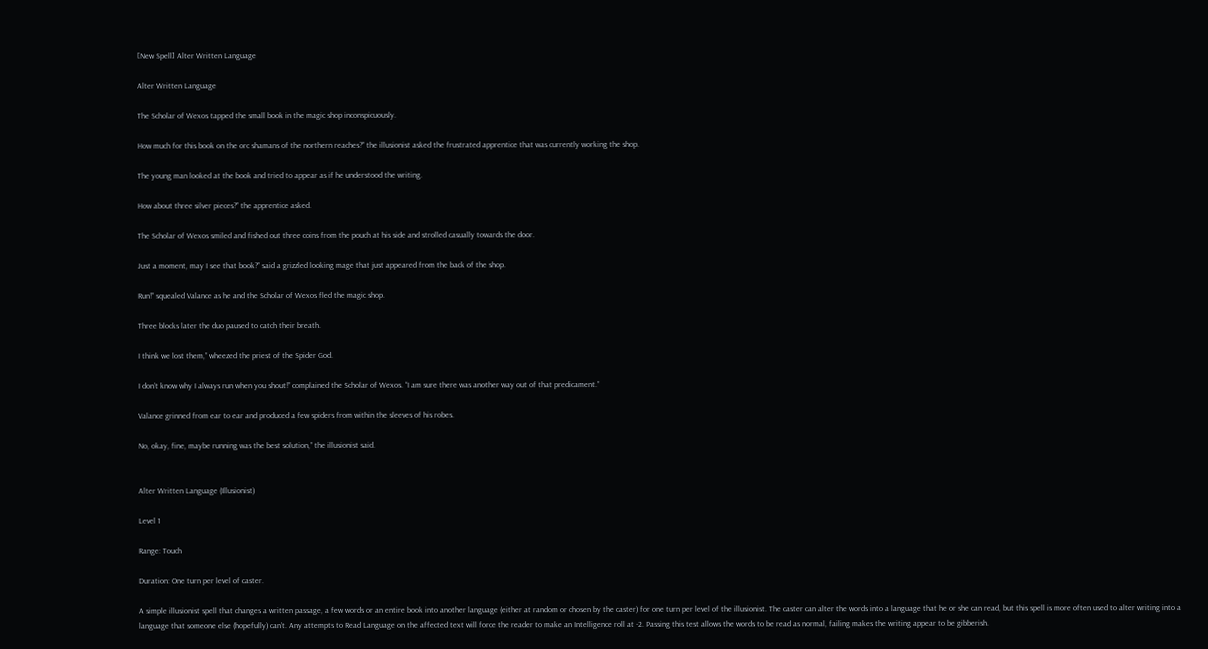[New Spell] Alter Written Language

Alter Written Language

The Scholar of Wexos tapped the small book in the magic shop inconspicuously.

How much for this book on the orc shamans of the northern reaches?” the illusionist asked the frustrated apprentice that was currently working the shop.

The young man looked at the book and tried to appear as if he understood the writing.

How about three silver pieces?” the apprentice asked.

The Scholar of Wexos smiled and fished out three coins from the pouch at his side and strolled casually towards the door.

Just a moment, may I see that book?” said a grizzled looking mage that just appeared from the back of the shop.

Run!” squealed Valance as he and the Scholar of Wexos fled the magic shop.

Three blocks later the duo paused to catch their breath.

I think we lost them,” wheezed the priest of the Spider God.

I don’t know why I always run when you shout!” complained the Scholar of Wexos. “I am sure there was another way out of that predicament.”

Valance grinned from ear to ear and produced a few spiders from within the sleeves of his robes.

No, okay, fine, maybe running was the best solution,” the illusionist said.


Alter Written Language (Illusionist)

Level 1

Range: Touch

Duration: One turn per level of caster.

A simple illusionist spell that changes a written passage, a few words or an entire book into another language (either at random or chosen by the caster) for one turn per level of the illusionist. The caster can alter the words into a language that he or she can read, but this spell is more often used to alter writing into a language that someone else (hopefully) can’t. Any attempts to Read Language on the affected text will force the reader to make an Intelligence roll at -2. Passing this test allows the words to be read as normal, failing makes the writing appear to be gibberish.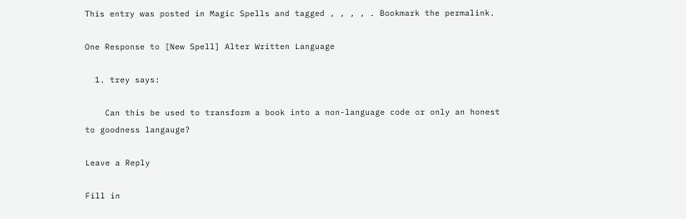This entry was posted in Magic Spells and tagged , , , , . Bookmark the permalink.

One Response to [New Spell] Alter Written Language

  1. trey says:

    Can this be used to transform a book into a non-language code or only an honest to goodness langauge?

Leave a Reply

Fill in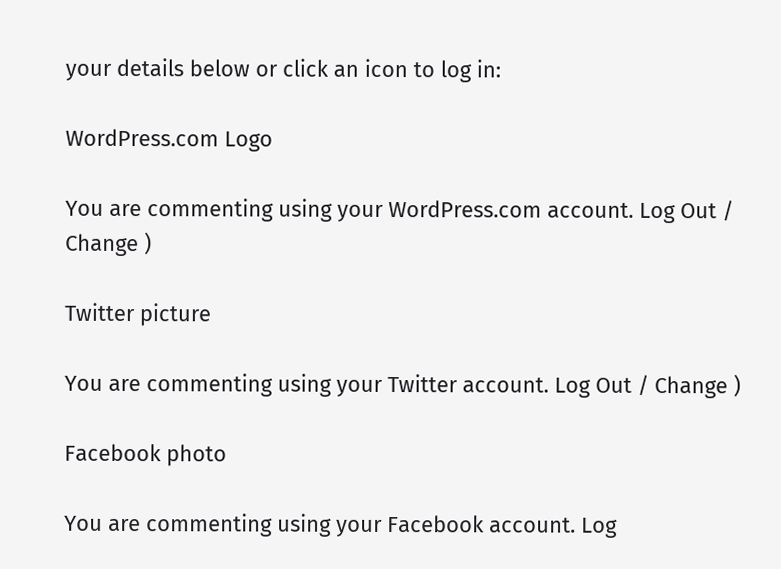your details below or click an icon to log in:

WordPress.com Logo

You are commenting using your WordPress.com account. Log Out / Change )

Twitter picture

You are commenting using your Twitter account. Log Out / Change )

Facebook photo

You are commenting using your Facebook account. Log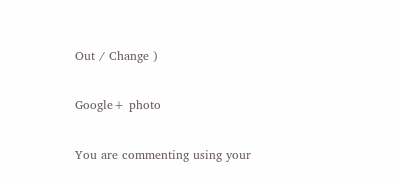Out / Change )

Google+ photo

You are commenting using your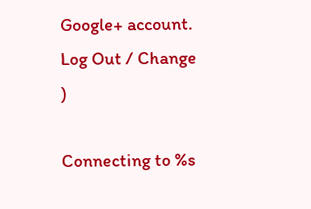Google+ account. Log Out / Change )

Connecting to %s